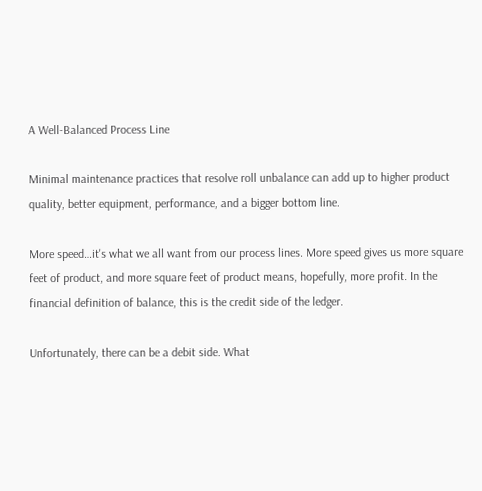A Well-Balanced Process Line

Minimal maintenance practices that resolve roll unbalance can add up to higher product quality, better equipment, performance, and a bigger bottom line.

More speed…it's what we all want from our process lines. More speed gives us more square feet of product, and more square feet of product means, hopefully, more profit. In the financial definition of balance, this is the credit side of the ledger.

Unfortunately, there can be a debit side. What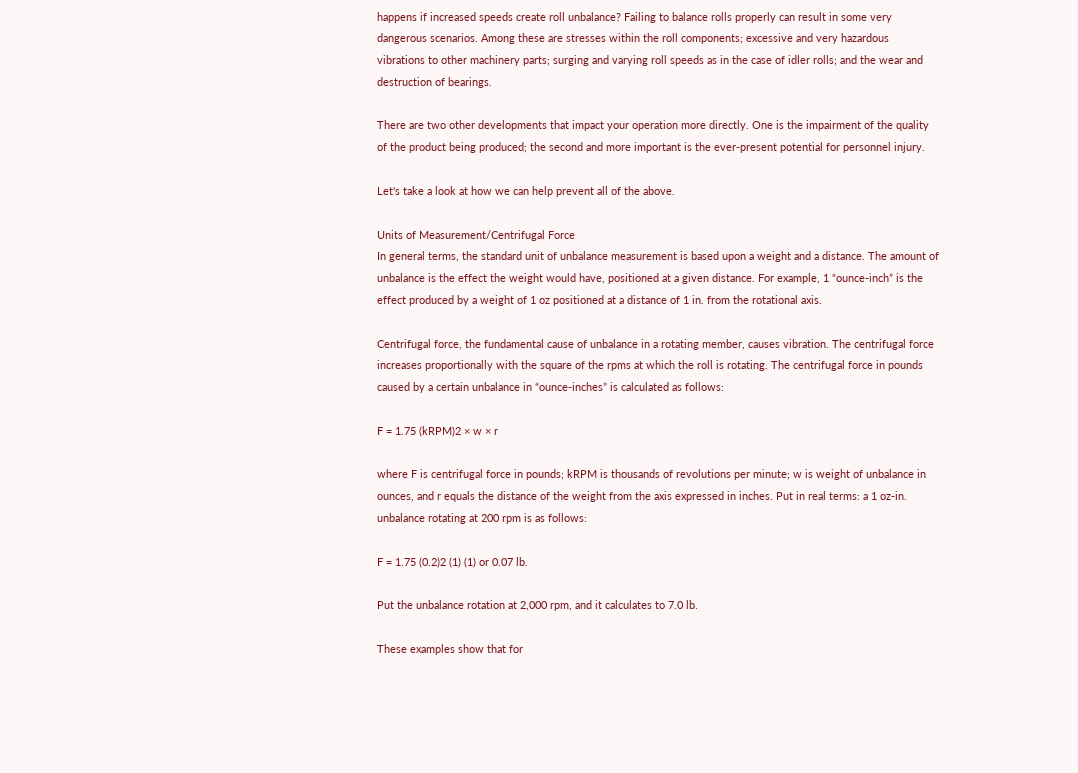happens if increased speeds create roll unbalance? Failing to balance rolls properly can result in some very dangerous scenarios. Among these are stresses within the roll components; excessive and very hazardous vibrations to other machinery parts; surging and varying roll speeds as in the case of idler rolls; and the wear and destruction of bearings.

There are two other developments that impact your operation more directly. One is the impairment of the quality of the product being produced; the second and more important is the ever-present potential for personnel injury.

Let's take a look at how we can help prevent all of the above.

Units of Measurement/Centrifugal Force
In general terms, the standard unit of unbalance measurement is based upon a weight and a distance. The amount of unbalance is the effect the weight would have, positioned at a given distance. For example, 1 “ounce-inch” is the effect produced by a weight of 1 oz positioned at a distance of 1 in. from the rotational axis.

Centrifugal force, the fundamental cause of unbalance in a rotating member, causes vibration. The centrifugal force increases proportionally with the square of the rpms at which the roll is rotating. The centrifugal force in pounds caused by a certain unbalance in “ounce-inches” is calculated as follows:

F = 1.75 (kRPM)2 × w × r

where F is centrifugal force in pounds; kRPM is thousands of revolutions per minute; w is weight of unbalance in ounces, and r equals the distance of the weight from the axis expressed in inches. Put in real terms: a 1 oz-in. unbalance rotating at 200 rpm is as follows:

F = 1.75 (0.2)2 (1) (1) or 0.07 lb.

Put the unbalance rotation at 2,000 rpm, and it calculates to 7.0 lb.

These examples show that for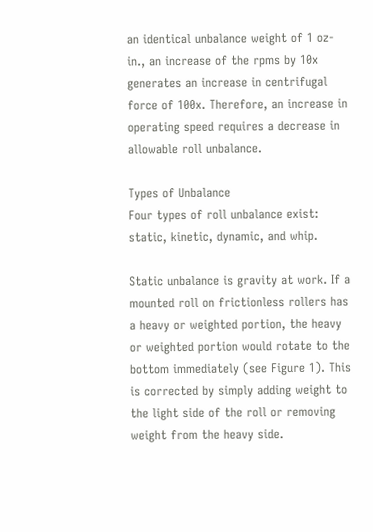an identical unbalance weight of 1 oz-in., an increase of the rpms by 10x generates an increase in centrifugal force of 100x. Therefore, an increase in operating speed requires a decrease in allowable roll unbalance.

Types of Unbalance
Four types of roll unbalance exist: static, kinetic, dynamic, and whip.

Static unbalance is gravity at work. If a mounted roll on frictionless rollers has a heavy or weighted portion, the heavy or weighted portion would rotate to the bottom immediately (see Figure 1). This is corrected by simply adding weight to the light side of the roll or removing weight from the heavy side.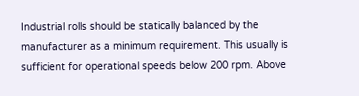Industrial rolls should be statically balanced by the manufacturer as a minimum requirement. This usually is sufficient for operational speeds below 200 rpm. Above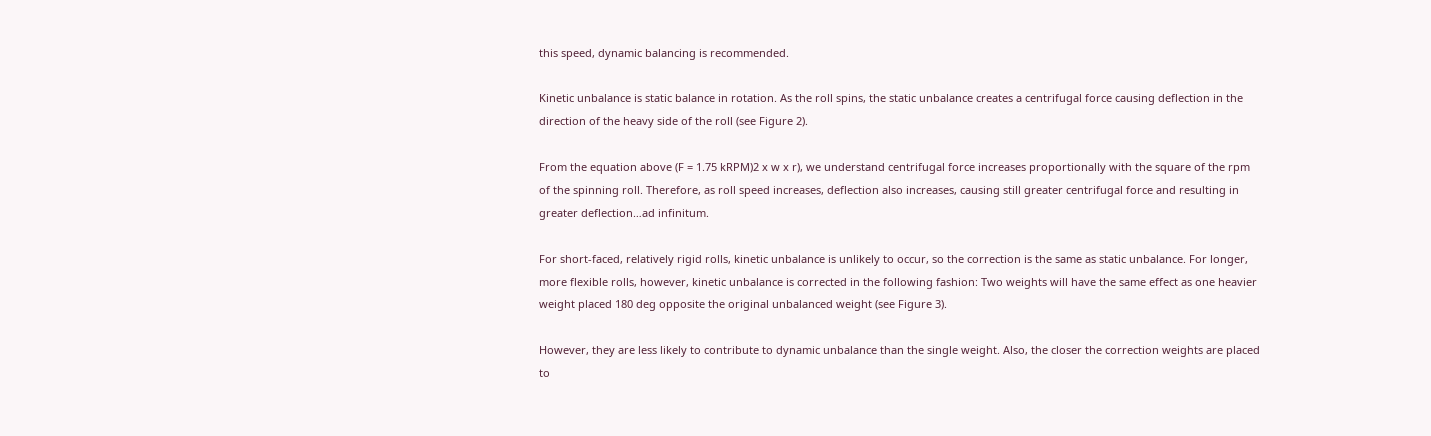this speed, dynamic balancing is recommended.

Kinetic unbalance is static balance in rotation. As the roll spins, the static unbalance creates a centrifugal force causing deflection in the direction of the heavy side of the roll (see Figure 2).

From the equation above (F = 1.75 kRPM)2 x w x r), we understand centrifugal force increases proportionally with the square of the rpm of the spinning roll. Therefore, as roll speed increases, deflection also increases, causing still greater centrifugal force and resulting in greater deflection…ad infinitum.

For short-faced, relatively rigid rolls, kinetic unbalance is unlikely to occur, so the correction is the same as static unbalance. For longer, more flexible rolls, however, kinetic unbalance is corrected in the following fashion: Two weights will have the same effect as one heavier weight placed 180 deg opposite the original unbalanced weight (see Figure 3).

However, they are less likely to contribute to dynamic unbalance than the single weight. Also, the closer the correction weights are placed to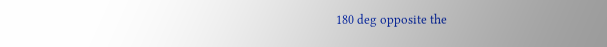180 deg opposite the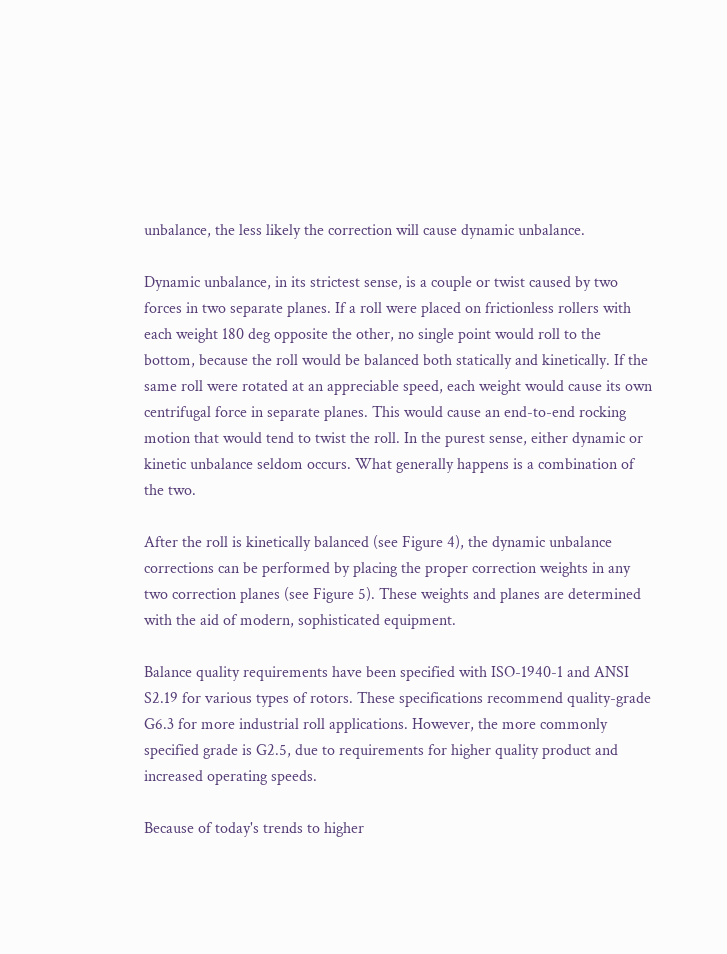unbalance, the less likely the correction will cause dynamic unbalance.

Dynamic unbalance, in its strictest sense, is a couple or twist caused by two forces in two separate planes. If a roll were placed on frictionless rollers with each weight 180 deg opposite the other, no single point would roll to the bottom, because the roll would be balanced both statically and kinetically. If the same roll were rotated at an appreciable speed, each weight would cause its own centrifugal force in separate planes. This would cause an end-to-end rocking motion that would tend to twist the roll. In the purest sense, either dynamic or kinetic unbalance seldom occurs. What generally happens is a combination of the two.

After the roll is kinetically balanced (see Figure 4), the dynamic unbalance corrections can be performed by placing the proper correction weights in any two correction planes (see Figure 5). These weights and planes are determined with the aid of modern, sophisticated equipment.

Balance quality requirements have been specified with ISO-1940-1 and ANSI S2.19 for various types of rotors. These specifications recommend quality-grade G6.3 for more industrial roll applications. However, the more commonly specified grade is G2.5, due to requirements for higher quality product and increased operating speeds.

Because of today's trends to higher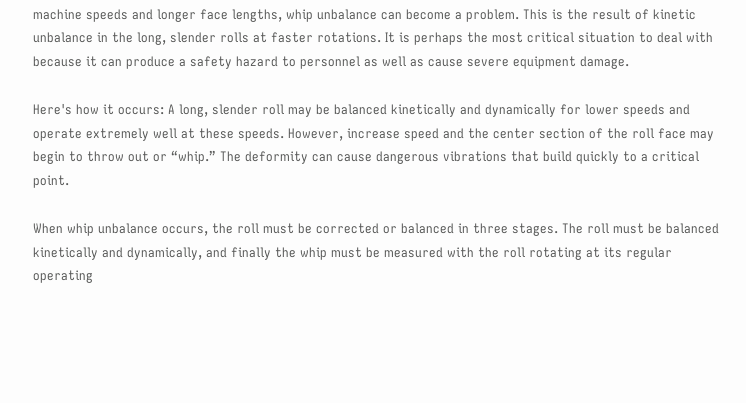machine speeds and longer face lengths, whip unbalance can become a problem. This is the result of kinetic unbalance in the long, slender rolls at faster rotations. It is perhaps the most critical situation to deal with because it can produce a safety hazard to personnel as well as cause severe equipment damage.

Here's how it occurs: A long, slender roll may be balanced kinetically and dynamically for lower speeds and operate extremely well at these speeds. However, increase speed and the center section of the roll face may begin to throw out or “whip.” The deformity can cause dangerous vibrations that build quickly to a critical point.

When whip unbalance occurs, the roll must be corrected or balanced in three stages. The roll must be balanced kinetically and dynamically, and finally the whip must be measured with the roll rotating at its regular operating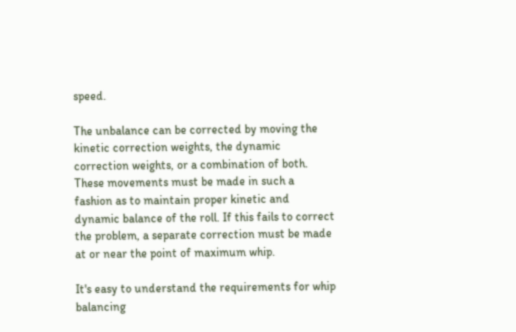speed.

The unbalance can be corrected by moving the kinetic correction weights, the dynamic correction weights, or a combination of both. These movements must be made in such a fashion as to maintain proper kinetic and dynamic balance of the roll. If this fails to correct the problem, a separate correction must be made at or near the point of maximum whip.

It's easy to understand the requirements for whip balancing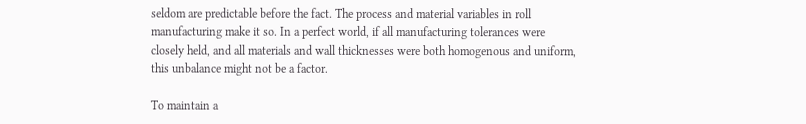seldom are predictable before the fact. The process and material variables in roll manufacturing make it so. In a perfect world, if all manufacturing tolerances were closely held, and all materials and wall thicknesses were both homogenous and uniform, this unbalance might not be a factor.

To maintain a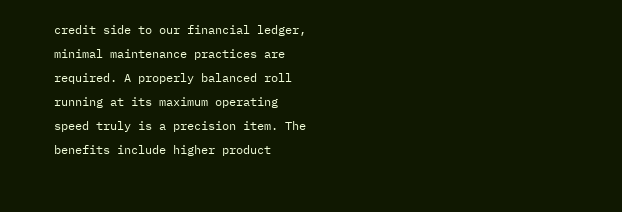credit side to our financial ledger, minimal maintenance practices are required. A properly balanced roll running at its maximum operating speed truly is a precision item. The benefits include higher product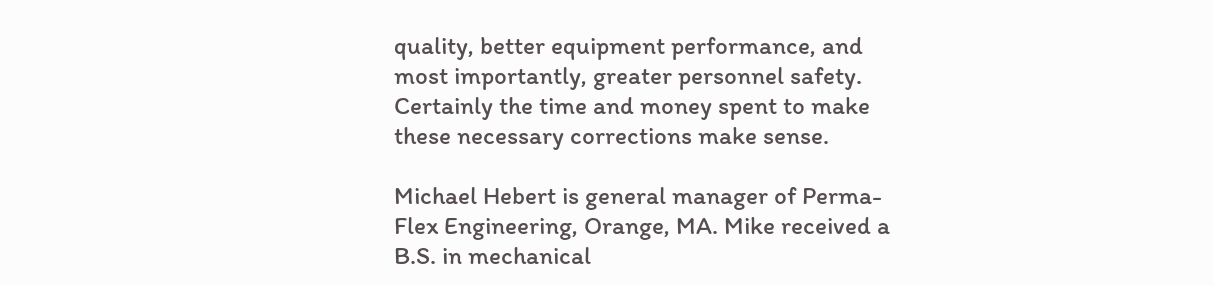quality, better equipment performance, and most importantly, greater personnel safety. Certainly the time and money spent to make these necessary corrections make sense.

Michael Hebert is general manager of Perma-Flex Engineering, Orange, MA. Mike received a B.S. in mechanical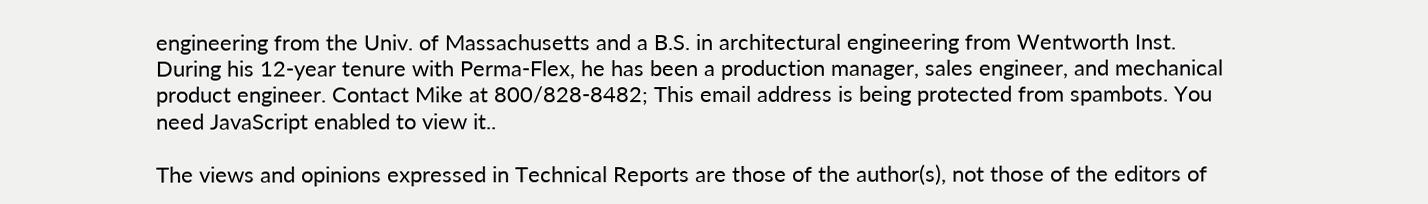engineering from the Univ. of Massachusetts and a B.S. in architectural engineering from Wentworth Inst. During his 12-year tenure with Perma-Flex, he has been a production manager, sales engineer, and mechanical product engineer. Contact Mike at 800/828-8482; This email address is being protected from spambots. You need JavaScript enabled to view it..

The views and opinions expressed in Technical Reports are those of the author(s), not those of the editors of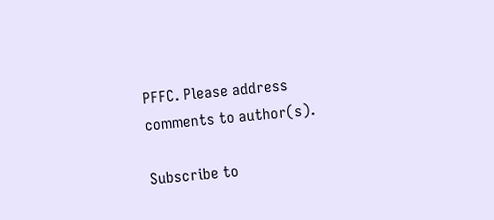PFFC. Please address comments to author(s).

Subscribe to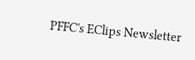PFFC's EClips Newsletter